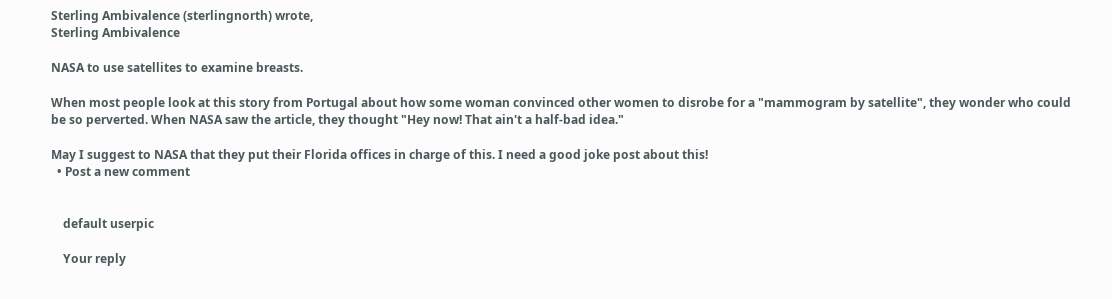Sterling Ambivalence (sterlingnorth) wrote,
Sterling Ambivalence

NASA to use satellites to examine breasts.

When most people look at this story from Portugal about how some woman convinced other women to disrobe for a "mammogram by satellite", they wonder who could be so perverted. When NASA saw the article, they thought "Hey now! That ain't a half-bad idea."

May I suggest to NASA that they put their Florida offices in charge of this. I need a good joke post about this!
  • Post a new comment


    default userpic

    Your reply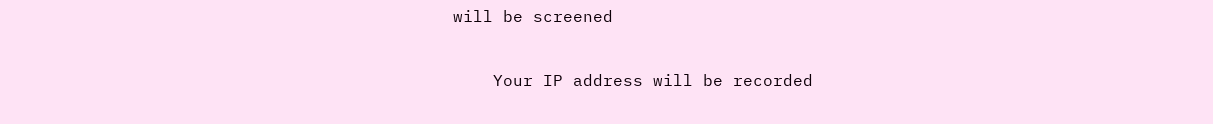will be screened

    Your IP address will be recorded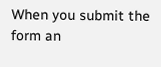When you submit the form an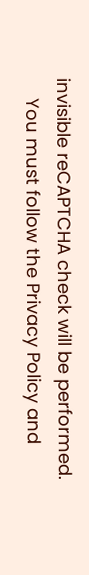invisible reCAPTCHA check will be performed.
    You must follow the Privacy Policy and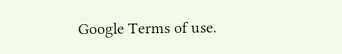Google Terms of use.